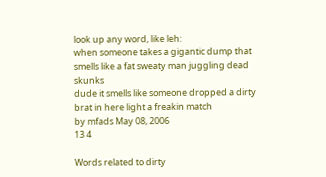look up any word, like leh:
when someone takes a gigantic dump that smells like a fat sweaty man juggling dead skunks
dude it smells like someone dropped a dirty brat in here light a freakin match
by mfads May 08, 2006
13 4

Words related to dirty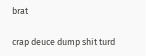brat

crap deuce dump shit turd